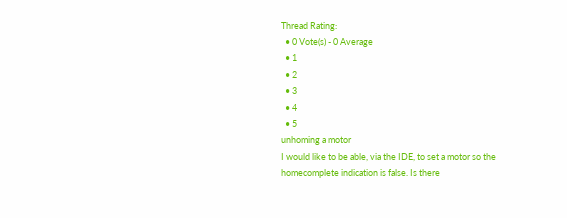Thread Rating:
  • 0 Vote(s) - 0 Average
  • 1
  • 2
  • 3
  • 4
  • 5
unhoming a motor
I would like to be able, via the IDE, to set a motor so the homecomplete indication is false. Is there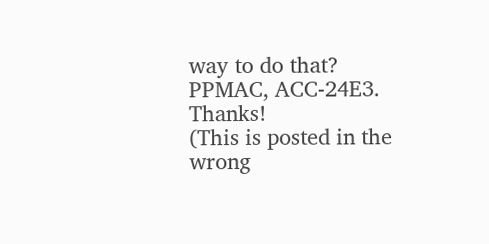way to do that? PPMAC, ACC-24E3. Thanks!
(This is posted in the wrong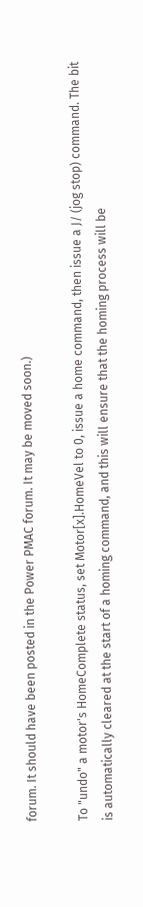forum. It should have been posted in the Power PMAC forum. It may be moved soon.)

To "undo" a motor's HomeComplete status, set Motor[x].HomeVel to 0, issue a home command, then issue a J/ (jog stop) command. The bit is automatically cleared at the start of a homing command, and this will ensure that the homing process will be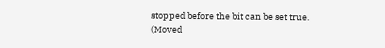stopped before the bit can be set true.
(Moved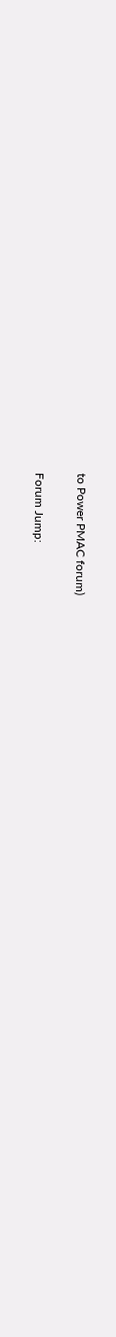to Power PMAC forum)

Forum Jump: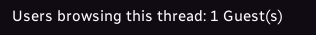Users browsing this thread: 1 Guest(s)